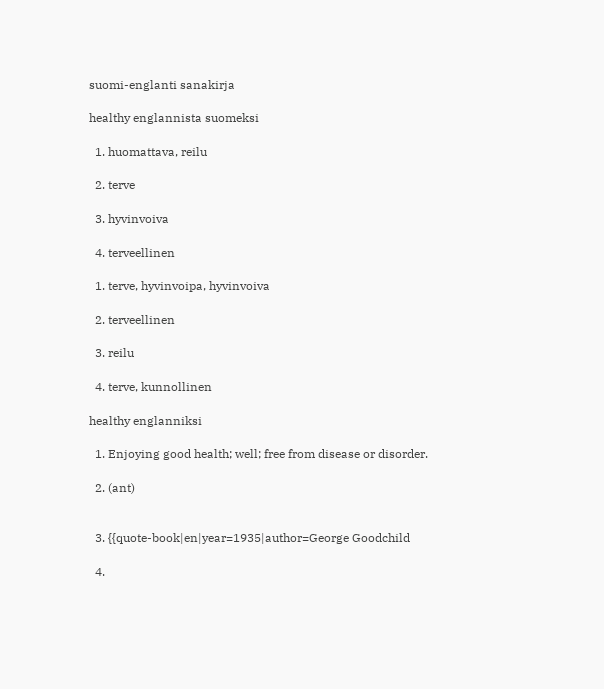suomi-englanti sanakirja

healthy englannista suomeksi

  1. huomattava, reilu

  2. terve

  3. hyvinvoiva

  4. terveellinen

  1. terve, hyvinvoipa, hyvinvoiva

  2. terveellinen

  3. reilu

  4. terve, kunnollinen

healthy englanniksi

  1. Enjoying good health; well; free from disease or disorder.

  2. (ant)


  3. {{quote-book|en|year=1935|author=George Goodchild

  4.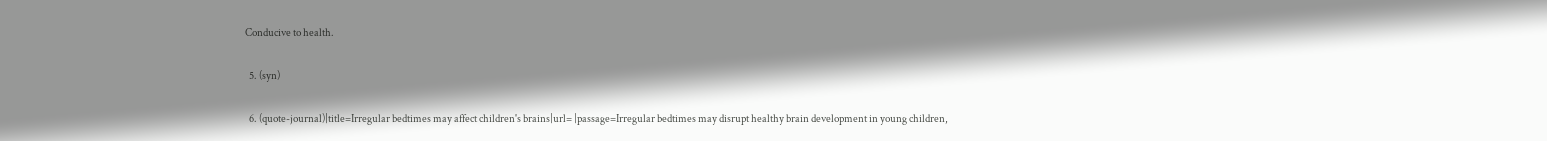Conducive to health.

  5. (syn)

  6. (quote-journal)|title=Irregular bedtimes may affect children's brains|url= |passage=Irregular bedtimes may disrupt healthy brain development in young children,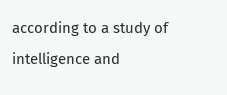according to a study of intelligence and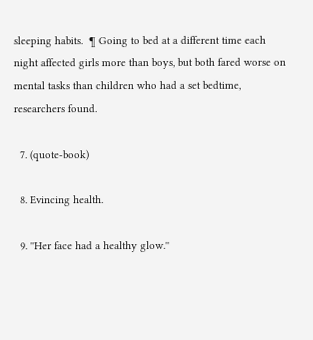sleeping habits.  ¶ Going to bed at a different time each night affected girls more than boys, but both fared worse on mental tasks than children who had a set bedtime, researchers found.

  7. (quote-book)

  8. Evincing health.

  9. ''Her face had a healthy glow.''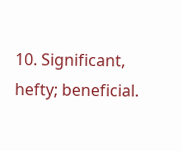10. Significant, hefty; beneficial.